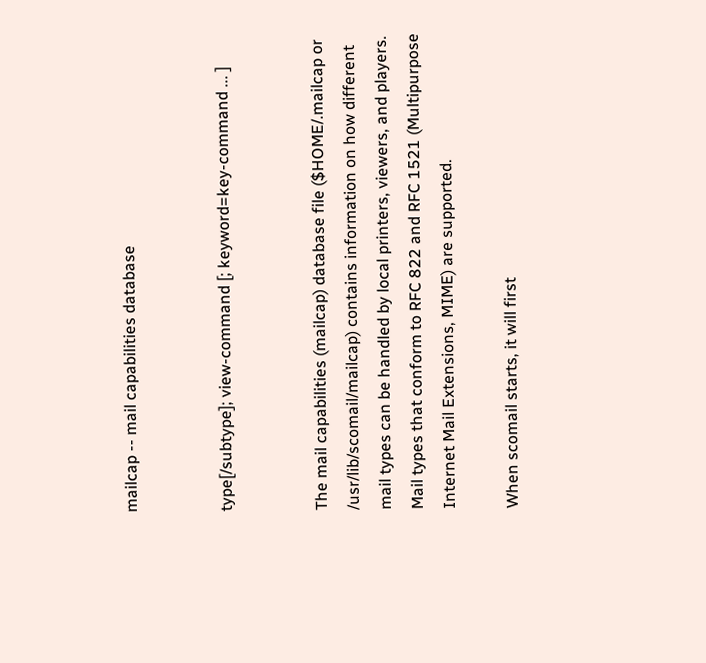mailcap -- mail capabilities database


type[/subtype]; view-command [; keyword=key-command ... ]


The mail capabilities (mailcap) database file ($HOME/.mailcap or /usr/lib/scomail/mailcap) contains information on how different mail types can be handled by local printers, viewers, and players. Mail types that conform to RFC 822 and RFC 1521 (Multipurpose Internet Mail Extensions, MIME) are supported.

When scomail starts, it will first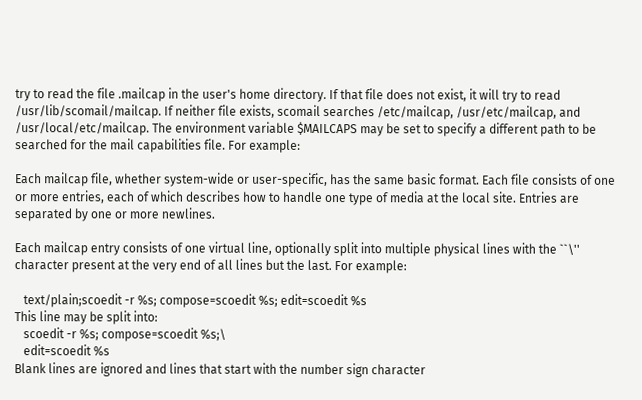try to read the file .mailcap in the user's home directory. If that file does not exist, it will try to read /usr/lib/scomail/mailcap. If neither file exists, scomail searches /etc/mailcap, /usr/etc/mailcap, and /usr/local/etc/mailcap. The environment variable $MAILCAPS may be set to specify a different path to be searched for the mail capabilities file. For example:

Each mailcap file, whether system-wide or user-specific, has the same basic format. Each file consists of one or more entries, each of which describes how to handle one type of media at the local site. Entries are separated by one or more newlines.

Each mailcap entry consists of one virtual line, optionally split into multiple physical lines with the ``\'' character present at the very end of all lines but the last. For example:

   text/plain;scoedit -r %s; compose=scoedit %s; edit=scoedit %s
This line may be split into:
   scoedit -r %s; compose=scoedit %s;\
   edit=scoedit %s
Blank lines are ignored and lines that start with the number sign character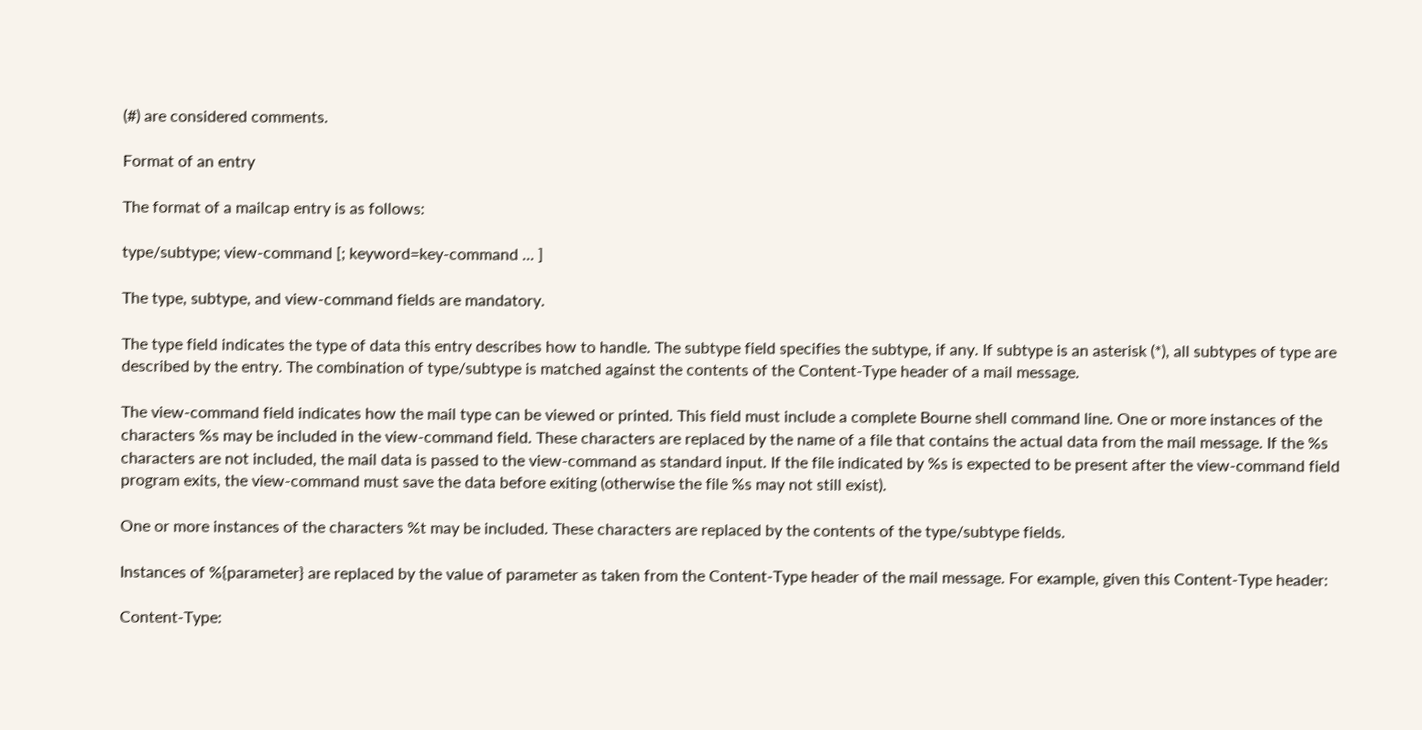(#) are considered comments.

Format of an entry

The format of a mailcap entry is as follows:

type/subtype; view-command [; keyword=key-command ... ]

The type, subtype, and view-command fields are mandatory.

The type field indicates the type of data this entry describes how to handle. The subtype field specifies the subtype, if any. If subtype is an asterisk (*), all subtypes of type are described by the entry. The combination of type/subtype is matched against the contents of the Content-Type header of a mail message.

The view-command field indicates how the mail type can be viewed or printed. This field must include a complete Bourne shell command line. One or more instances of the characters %s may be included in the view-command field. These characters are replaced by the name of a file that contains the actual data from the mail message. If the %s characters are not included, the mail data is passed to the view-command as standard input. If the file indicated by %s is expected to be present after the view-command field program exits, the view-command must save the data before exiting (otherwise the file %s may not still exist).

One or more instances of the characters %t may be included. These characters are replaced by the contents of the type/subtype fields.

Instances of %{parameter} are replaced by the value of parameter as taken from the Content-Type header of the mail message. For example, given this Content-Type header:

Content-Type: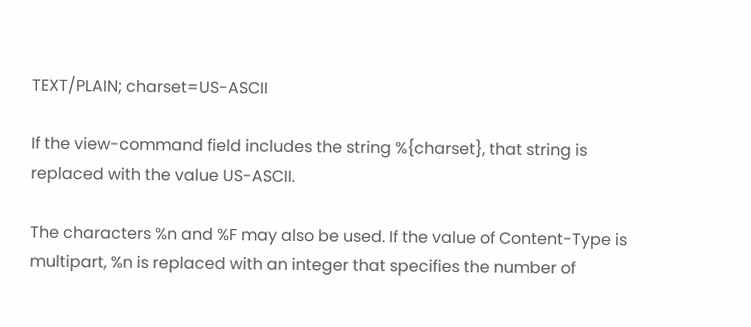TEXT/PLAIN; charset=US-ASCII

If the view-command field includes the string %{charset}, that string is replaced with the value US-ASCII.

The characters %n and %F may also be used. If the value of Content-Type is multipart, %n is replaced with an integer that specifies the number of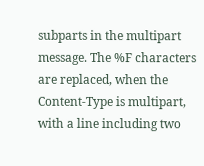subparts in the multipart message. The %F characters are replaced, when the Content-Type is multipart, with a line including two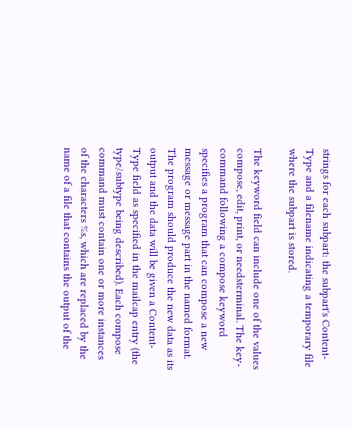strings for each subpart: the subpart's Content-Type and a filename indicating a temporary file where the subpart is stored.

The keyword field can include one of the values compose, edit, print, or needsterminal. The key-command following a compose keyword specifies a program that can compose a new message or message part in the named format. The program should produce the new data as its output and the data will be given a Content-Type field as specified in the mailcap entry (the type/subtype being described). Each compose command must contain one or more instances of the characters %s, which are replaced by the name of a file that contains the output of the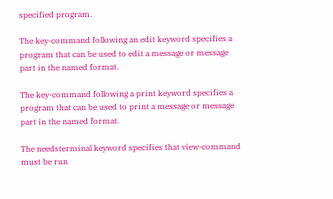specified program.

The key-command following an edit keyword specifies a program that can be used to edit a message or message part in the named format.

The key-command following a print keyword specifies a program that can be used to print a message or message part in the named format.

The needsterminal keyword specifies that view-command must be run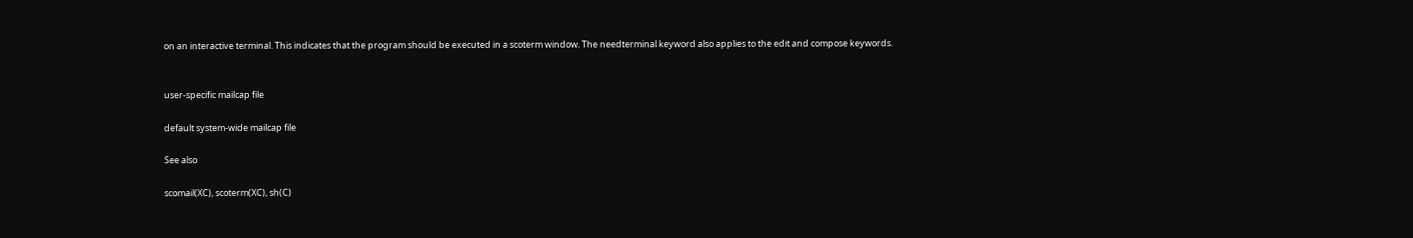on an interactive terminal. This indicates that the program should be executed in a scoterm window. The needterminal keyword also applies to the edit and compose keywords.


user-specific mailcap file

default system-wide mailcap file

See also

scomail(XC), scoterm(XC), sh(C)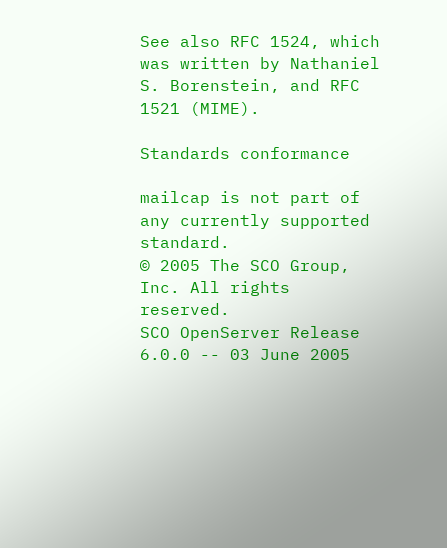See also RFC 1524, which was written by Nathaniel S. Borenstein, and RFC 1521 (MIME).

Standards conformance

mailcap is not part of any currently supported standard.
© 2005 The SCO Group, Inc. All rights reserved.
SCO OpenServer Release 6.0.0 -- 03 June 2005